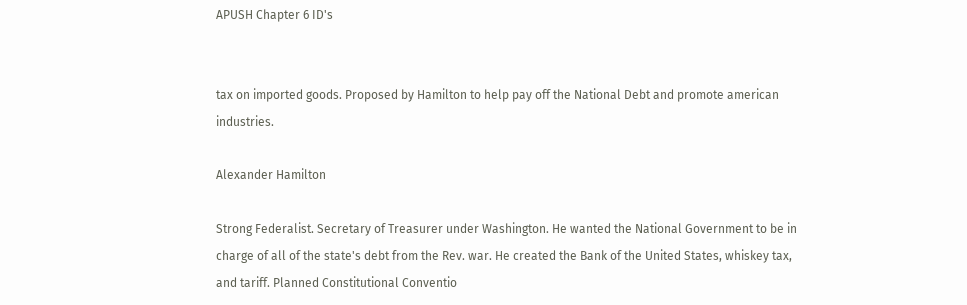APUSH Chapter 6 ID's


tax on imported goods. Proposed by Hamilton to help pay off the National Debt and promote american industries.

Alexander Hamilton

Strong Federalist. Secretary of Treasurer under Washington. He wanted the National Government to be in charge of all of the state's debt from the Rev. war. He created the Bank of the United States, whiskey tax, and tariff. Planned Constitutional Conventio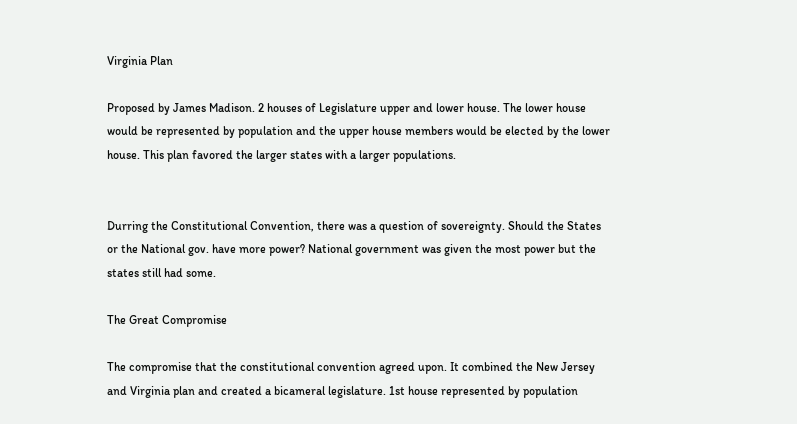Virginia Plan

Proposed by James Madison. 2 houses of Legislature upper and lower house. The lower house would be represented by population and the upper house members would be elected by the lower house. This plan favored the larger states with a larger populations.


Durring the Constitutional Convention, there was a question of sovereignty. Should the States or the National gov. have more power? National government was given the most power but the states still had some.

The Great Compromise

The compromise that the constitutional convention agreed upon. It combined the New Jersey and Virginia plan and created a bicameral legislature. 1st house represented by population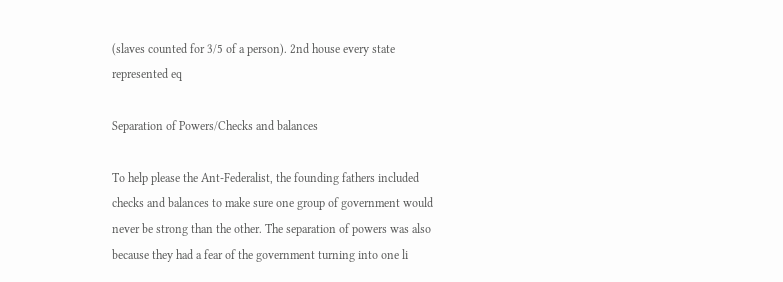(slaves counted for 3/5 of a person). 2nd house every state represented eq

Separation of Powers/Checks and balances

To help please the Ant-Federalist, the founding fathers included checks and balances to make sure one group of government would never be strong than the other. The separation of powers was also because they had a fear of the government turning into one li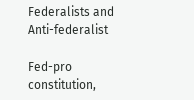Federalists and Anti-federalist

Fed-pro constitution,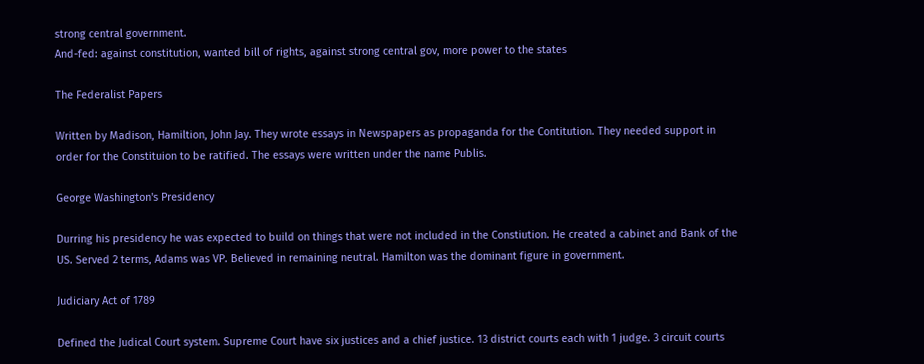strong central government.
And-fed: against constitution, wanted bill of rights, against strong central gov, more power to the states

The Federalist Papers

Written by Madison, Hamiltion, John Jay. They wrote essays in Newspapers as propaganda for the Contitution. They needed support in order for the Constituion to be ratified. The essays were written under the name Publis.

George Washington's Presidency

Durring his presidency he was expected to build on things that were not included in the Constiution. He created a cabinet and Bank of the US. Served 2 terms, Adams was VP. Believed in remaining neutral. Hamilton was the dominant figure in government.

Judiciary Act of 1789

Defined the Judical Court system. Supreme Court have six justices and a chief justice. 13 district courts each with 1 judge. 3 circuit courts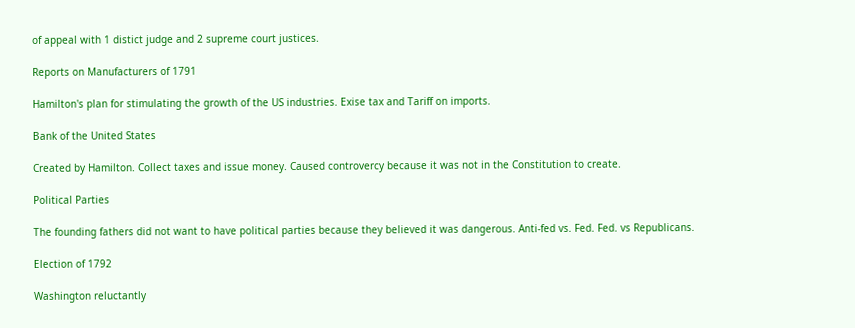of appeal with 1 distict judge and 2 supreme court justices.

Reports on Manufacturers of 1791

Hamilton's plan for stimulating the growth of the US industries. Exise tax and Tariff on imports.

Bank of the United States

Created by Hamilton. Collect taxes and issue money. Caused controvercy because it was not in the Constitution to create.

Political Parties

The founding fathers did not want to have political parties because they believed it was dangerous. Anti-fed vs. Fed. Fed. vs Republicans.

Election of 1792

Washington reluctantly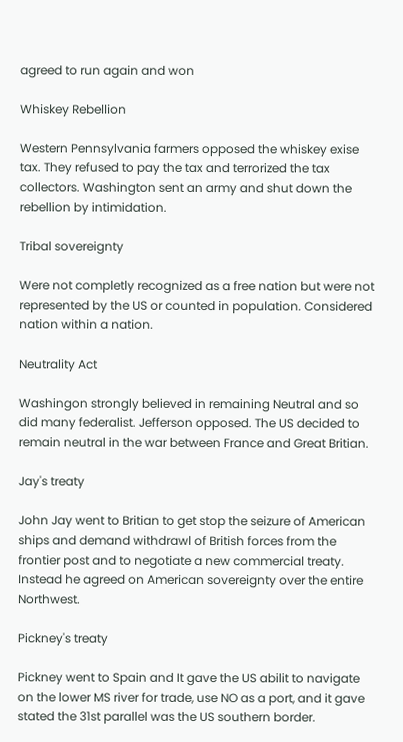agreed to run again and won

Whiskey Rebellion

Western Pennsylvania farmers opposed the whiskey exise tax. They refused to pay the tax and terrorized the tax collectors. Washington sent an army and shut down the rebellion by intimidation.

Tribal sovereignty

Were not completly recognized as a free nation but were not represented by the US or counted in population. Considered nation within a nation.

Neutrality Act

Washingon strongly believed in remaining Neutral and so did many federalist. Jefferson opposed. The US decided to remain neutral in the war between France and Great Britian.

Jay's treaty

John Jay went to Britian to get stop the seizure of American ships and demand withdrawl of British forces from the frontier post and to negotiate a new commercial treaty. Instead he agreed on American sovereignty over the entire Northwest.

Pickney's treaty

Pickney went to Spain and It gave the US abilit to navigate on the lower MS river for trade, use NO as a port, and it gave stated the 31st parallel was the US southern border.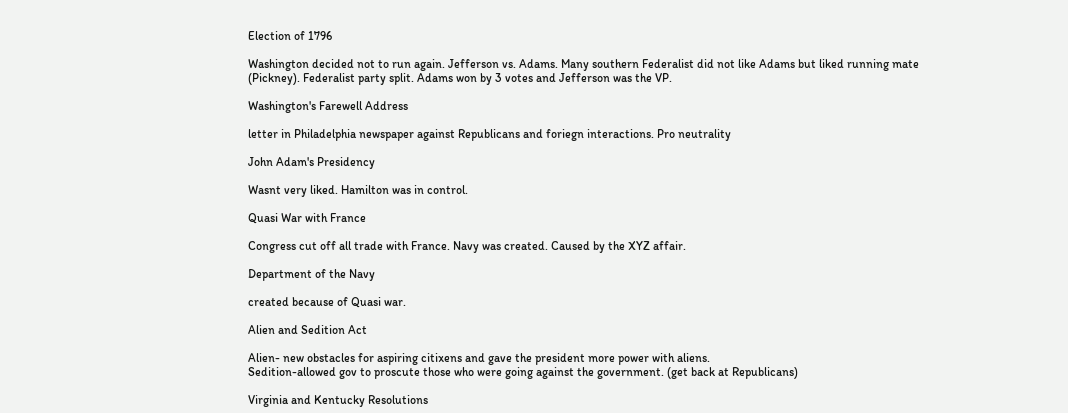Election of 1796

Washington decided not to run again. Jefferson vs. Adams. Many southern Federalist did not like Adams but liked running mate (Pickney). Federalist party split. Adams won by 3 votes and Jefferson was the VP.

Washington's Farewell Address

letter in Philadelphia newspaper against Republicans and foriegn interactions. Pro neutrality

John Adam's Presidency

Wasnt very liked. Hamilton was in control.

Quasi War with France

Congress cut off all trade with France. Navy was created. Caused by the XYZ affair.

Department of the Navy

created because of Quasi war.

Alien and Sedition Act

Alien- new obstacles for aspiring citixens and gave the president more power with aliens.
Sedition-allowed gov to proscute those who were going against the government. (get back at Republicans)

Virginia and Kentucky Resolutions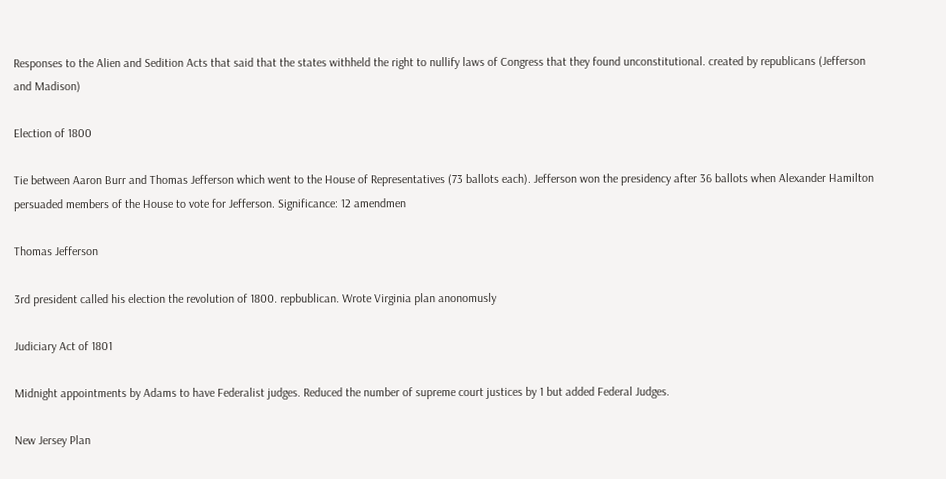Responses to the Alien and Sedition Acts that said that the states withheld the right to nullify laws of Congress that they found unconstitutional. created by republicans (Jefferson and Madison)

Election of 1800

Tie between Aaron Burr and Thomas Jefferson which went to the House of Representatives (73 ballots each). Jefferson won the presidency after 36 ballots when Alexander Hamilton persuaded members of the House to vote for Jefferson. Significance: 12 amendmen

Thomas Jefferson

3rd president called his election the revolution of 1800. repbublican. Wrote Virginia plan anonomusly

Judiciary Act of 1801

Midnight appointments by Adams to have Federalist judges. Reduced the number of supreme court justices by 1 but added Federal Judges.

New Jersey Plan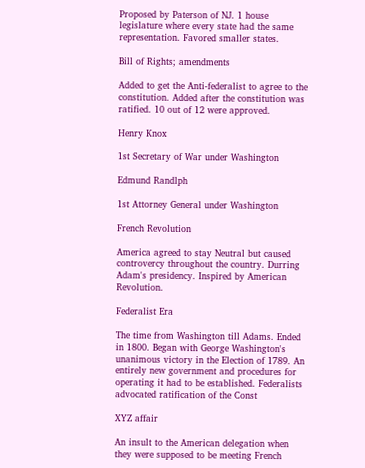Proposed by Paterson of NJ. 1 house legislature where every state had the same representation. Favored smaller states.

Bill of Rights; amendments

Added to get the Anti-federalist to agree to the constitution. Added after the constitution was ratified. 10 out of 12 were approved.

Henry Knox

1st Secretary of War under Washington

Edmund Randlph

1st Attorney General under Washington

French Revolution

America agreed to stay Neutral but caused controvercy throughout the country. Durring Adam's presidency. Inspired by American Revolution.

Federalist Era

The time from Washington till Adams. Ended in 1800. Began with George Washington's unanimous victory in the Election of 1789. An entirely new government and procedures for operating it had to be established. Federalists advocated ratification of the Const

XYZ affair

An insult to the American delegation when they were supposed to be meeting French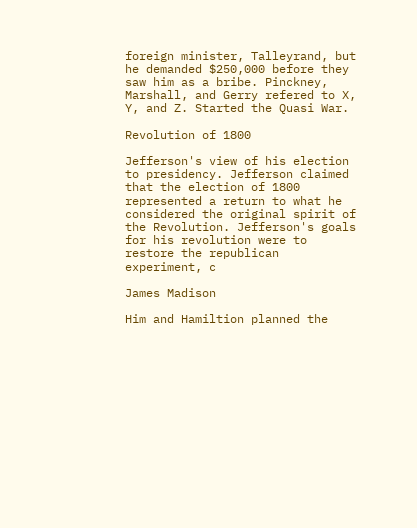foreign minister, Talleyrand, but he demanded $250,000 before they saw him as a bribe. Pinckney, Marshall, and Gerry refered to X, Y, and Z. Started the Quasi War.

Revolution of 1800

Jefferson's view of his election to presidency. Jefferson claimed that the election of 1800 represented a return to what he considered the original spirit of the Revolution. Jefferson's goals for his revolution were to restore the republican experiment, c

James Madison

Him and Hamiltion planned the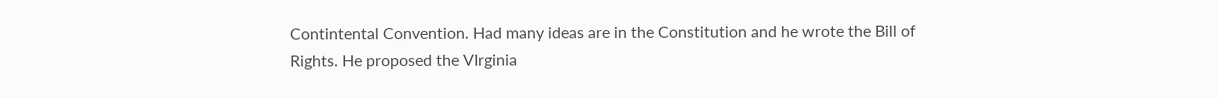Contintental Convention. Had many ideas are in the Constitution and he wrote the Bill of Rights. He proposed the VIrginia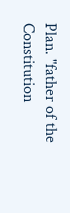Plan. "father of the Constitution